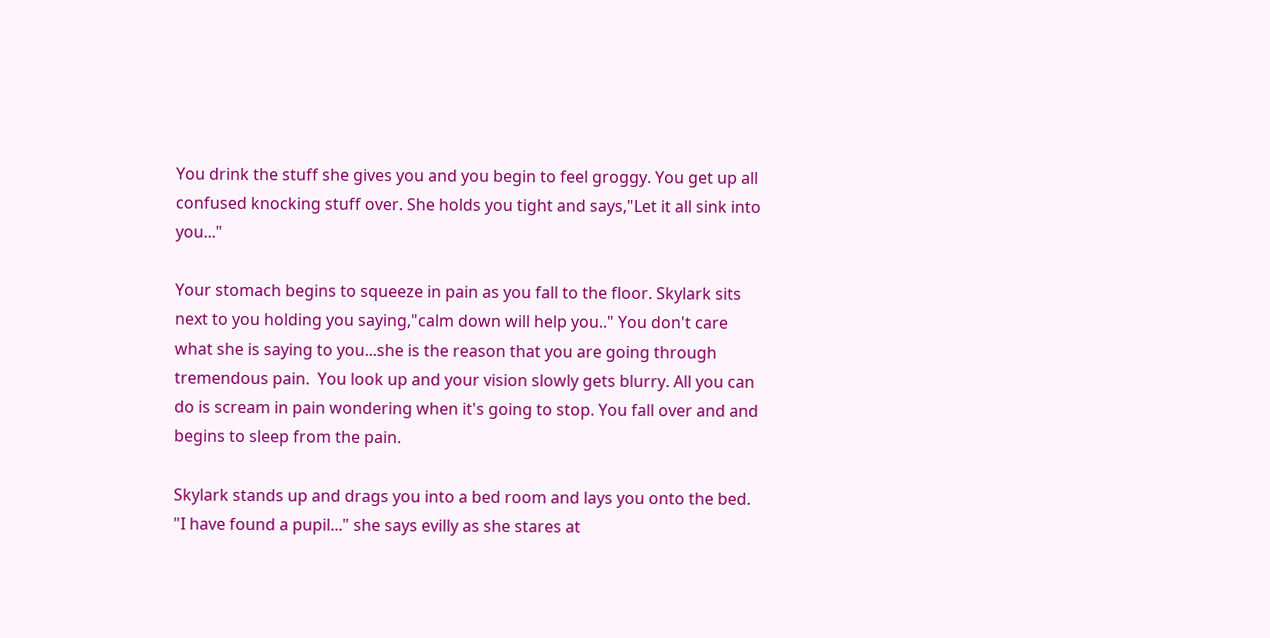You drink the stuff she gives you and you begin to feel groggy. You get up all confused knocking stuff over. She holds you tight and says,"Let it all sink into you..."

Your stomach begins to squeeze in pain as you fall to the floor. Skylark sits next to you holding you saying,"calm down will help you.." You don't care what she is saying to you...she is the reason that you are going through tremendous pain.  You look up and your vision slowly gets blurry. All you can do is scream in pain wondering when it's going to stop. You fall over and and begins to sleep from the pain.

Skylark stands up and drags you into a bed room and lays you onto the bed. "I have found a pupil..." she says evilly as she stares at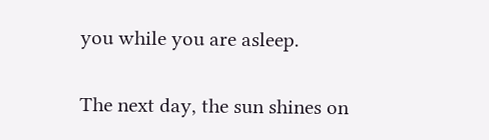you while you are asleep.

The next day, the sun shines on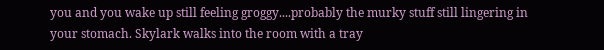you and you wake up still feeling groggy....probably the murky stuff still lingering in your stomach. Skylark walks into the room with a tray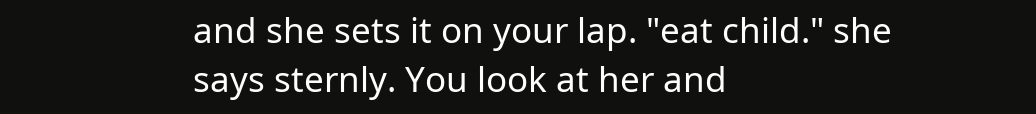and she sets it on your lap. "eat child." she says sternly. You look at her and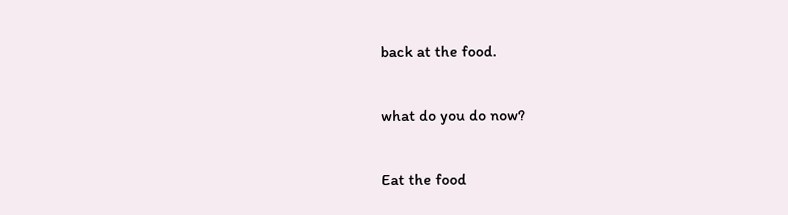back at the food.

what do you do now?

Eat the food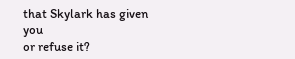that Skylark has given you
or refuse it?